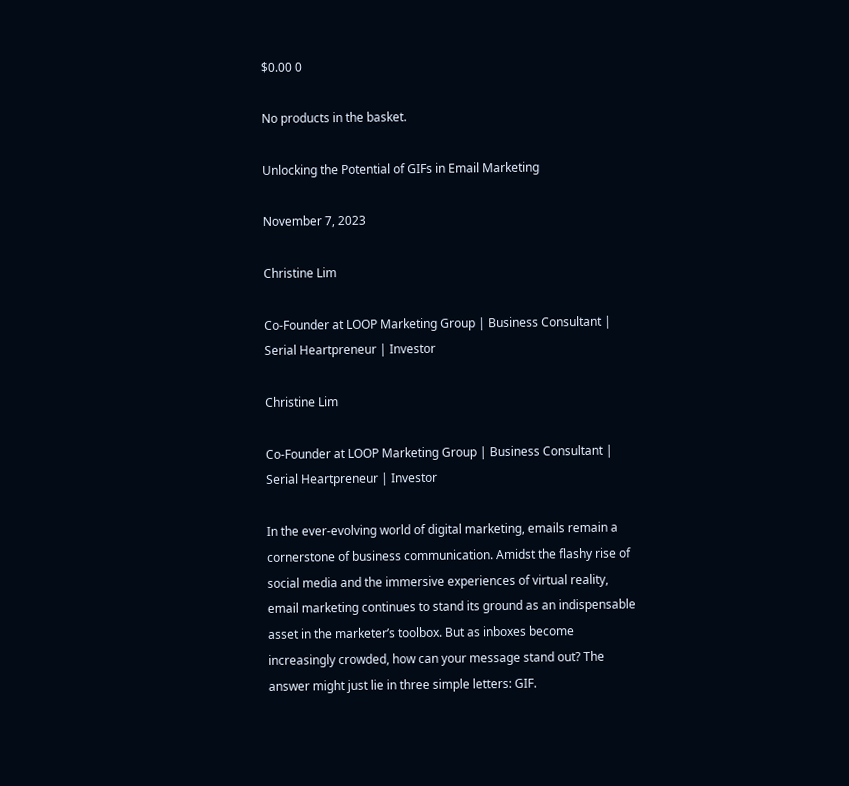$0.00 0

No products in the basket.

Unlocking the Potential of GIFs in Email Marketing

November 7, 2023

Christine Lim

Co-Founder at LOOP Marketing Group | Business Consultant | Serial Heartpreneur | Investor

Christine Lim

Co-Founder at LOOP Marketing Group | Business Consultant | Serial Heartpreneur | Investor

In the ever-evolving world of digital marketing, emails remain a cornerstone of business communication. Amidst the flashy rise of social media and the immersive experiences of virtual reality, email marketing continues to stand its ground as an indispensable asset in the marketer’s toolbox. But as inboxes become increasingly crowded, how can your message stand out? The answer might just lie in three simple letters: GIF.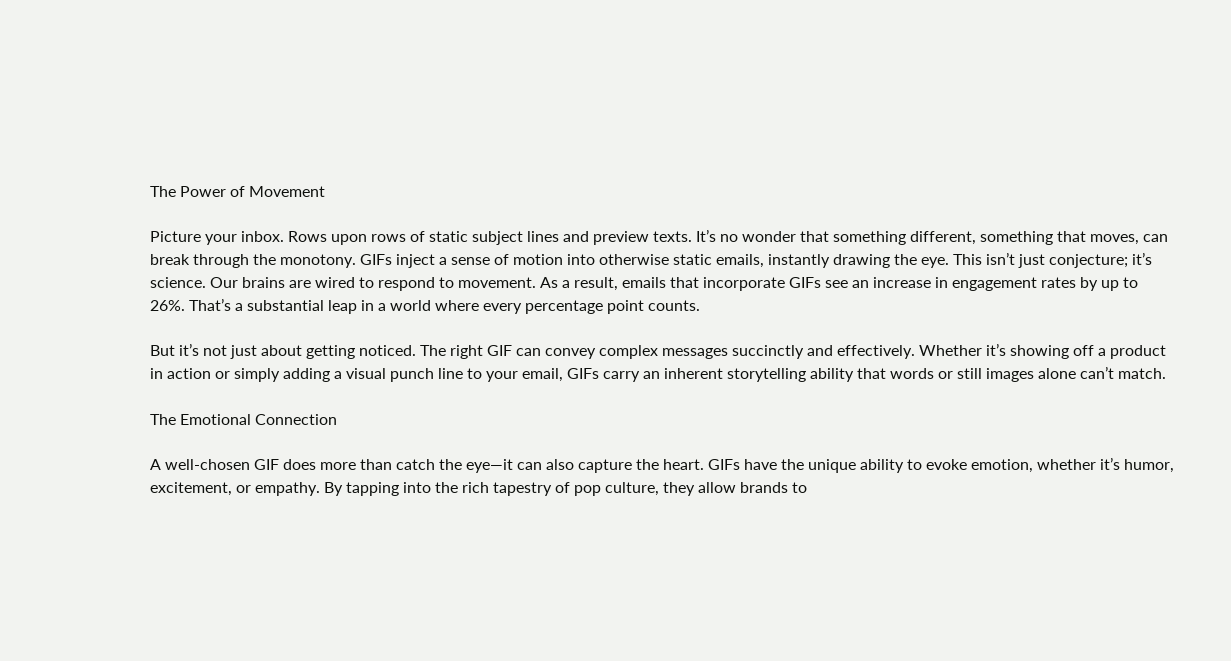The Power of Movement

Picture your inbox. Rows upon rows of static subject lines and preview texts. It’s no wonder that something different, something that moves, can break through the monotony. GIFs inject a sense of motion into otherwise static emails, instantly drawing the eye. This isn’t just conjecture; it’s science. Our brains are wired to respond to movement. As a result, emails that incorporate GIFs see an increase in engagement rates by up to 26%. That’s a substantial leap in a world where every percentage point counts.

But it’s not just about getting noticed. The right GIF can convey complex messages succinctly and effectively. Whether it’s showing off a product in action or simply adding a visual punch line to your email, GIFs carry an inherent storytelling ability that words or still images alone can’t match.

The Emotional Connection

A well-chosen GIF does more than catch the eye—it can also capture the heart. GIFs have the unique ability to evoke emotion, whether it’s humor, excitement, or empathy. By tapping into the rich tapestry of pop culture, they allow brands to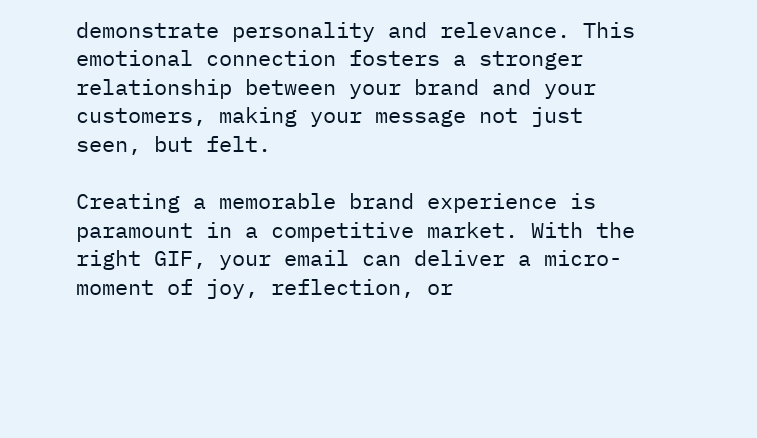demonstrate personality and relevance. This emotional connection fosters a stronger relationship between your brand and your customers, making your message not just seen, but felt.

Creating a memorable brand experience is paramount in a competitive market. With the right GIF, your email can deliver a micro-moment of joy, reflection, or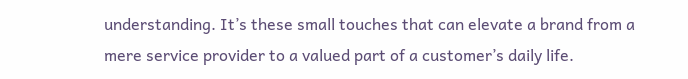understanding. It’s these small touches that can elevate a brand from a mere service provider to a valued part of a customer’s daily life.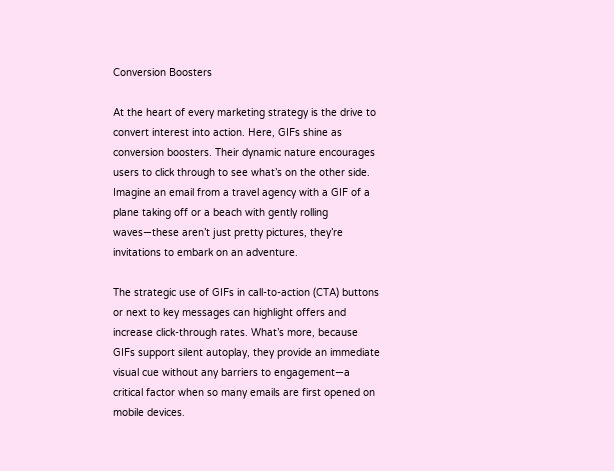Conversion Boosters

At the heart of every marketing strategy is the drive to convert interest into action. Here, GIFs shine as conversion boosters. Their dynamic nature encourages users to click through to see what’s on the other side. Imagine an email from a travel agency with a GIF of a plane taking off or a beach with gently rolling waves—these aren’t just pretty pictures, they’re invitations to embark on an adventure.

The strategic use of GIFs in call-to-action (CTA) buttons or next to key messages can highlight offers and increase click-through rates. What’s more, because GIFs support silent autoplay, they provide an immediate visual cue without any barriers to engagement—a critical factor when so many emails are first opened on mobile devices.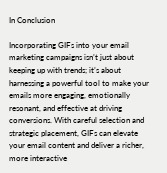In Conclusion

Incorporating GIFs into your email marketing campaigns isn’t just about keeping up with trends; it’s about harnessing a powerful tool to make your emails more engaging, emotionally resonant, and effective at driving conversions. With careful selection and strategic placement, GIFs can elevate your email content and deliver a richer, more interactive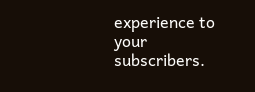experience to your subscribers.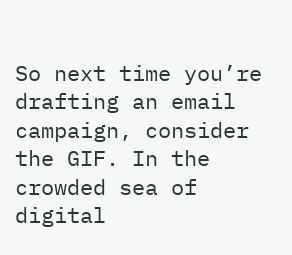So next time you’re drafting an email campaign, consider the GIF. In the crowded sea of digital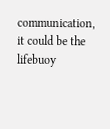communication, it could be the lifebuoy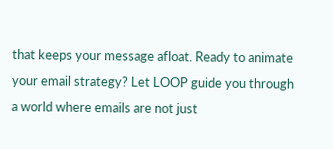that keeps your message afloat. Ready to animate your email strategy? Let LOOP guide you through a world where emails are not just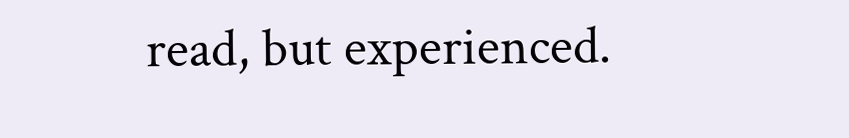read, but experienced.